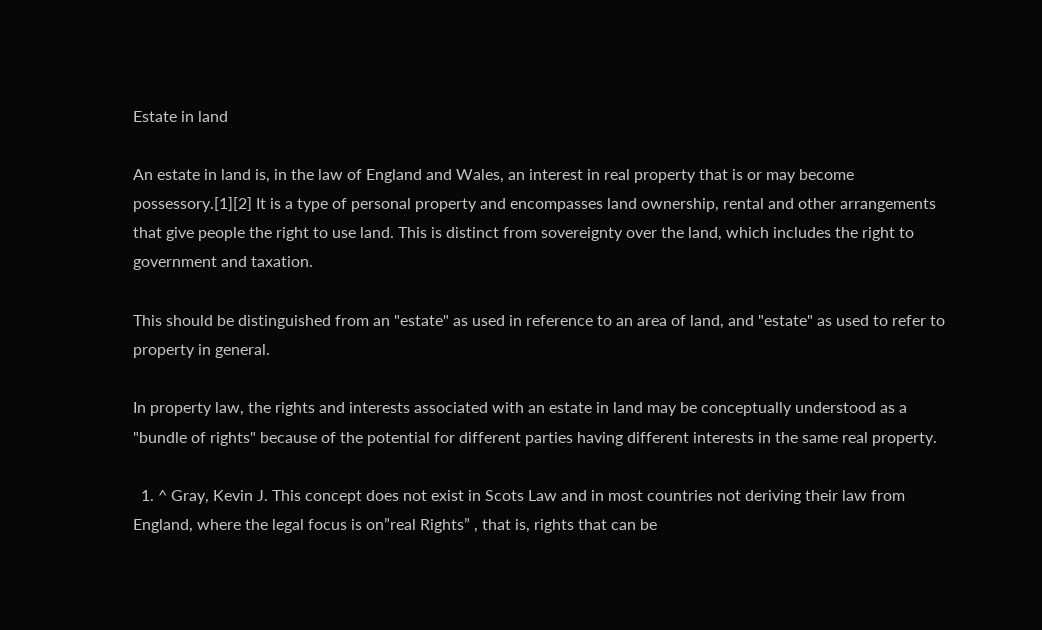Estate in land

An estate in land is, in the law of England and Wales, an interest in real property that is or may become possessory.[1][2] It is a type of personal property and encompasses land ownership, rental and other arrangements that give people the right to use land. This is distinct from sovereignty over the land, which includes the right to government and taxation.

This should be distinguished from an "estate" as used in reference to an area of land, and "estate" as used to refer to property in general.

In property law, the rights and interests associated with an estate in land may be conceptually understood as a "bundle of rights" because of the potential for different parties having different interests in the same real property.

  1. ^ Gray, Kevin J. This concept does not exist in Scots Law and in most countries not deriving their law from England, where the legal focus is on”real Rights” , that is, rights that can be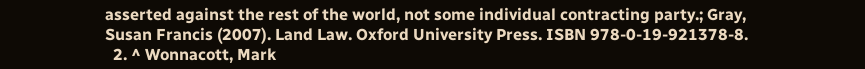asserted against the rest of the world, not some individual contracting party.; Gray, Susan Francis (2007). Land Law. Oxford University Press. ISBN 978-0-19-921378-8.
  2. ^ Wonnacott, Mark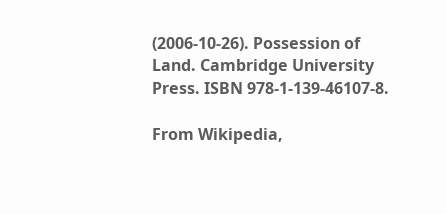(2006-10-26). Possession of Land. Cambridge University Press. ISBN 978-1-139-46107-8.

From Wikipedia,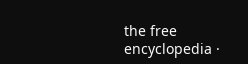the free encyclopedia ·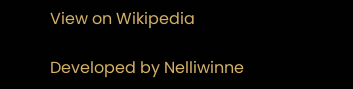View on Wikipedia

Developed by Nelliwinne